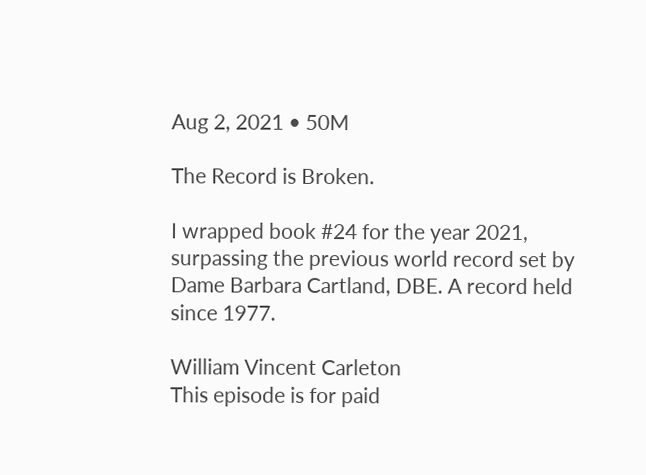Aug 2, 2021 • 50M

The Record is Broken.

I wrapped book #24 for the year 2021, surpassing the previous world record set by Dame Barbara Cartland, DBE. A record held since 1977.

William Vincent Carleton
This episode is for paid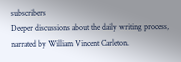subscribers
Deeper discussions about the daily writing process, narrated by William Vincent Carleton.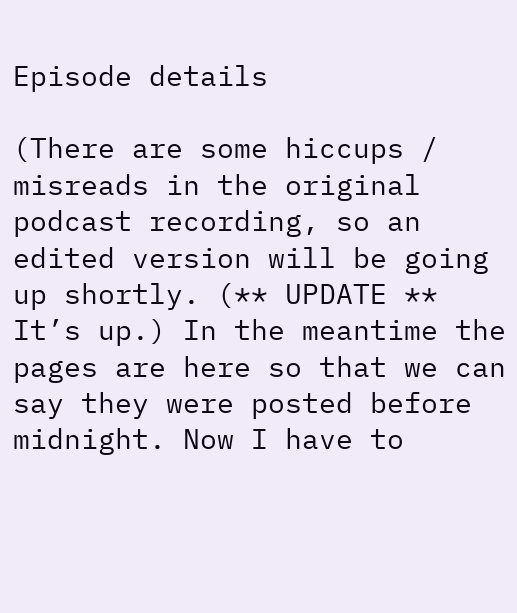Episode details

(There are some hiccups / misreads in the original podcast recording, so an edited version will be going up shortly. (** UPDATE ** It’s up.) In the meantime the pages are here so that we can say they were posted before midnight. Now I have to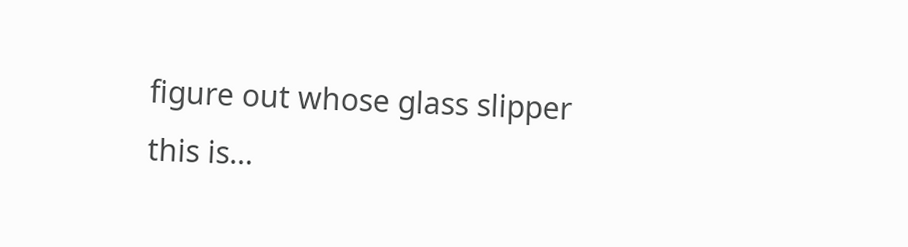figure out whose glass slipper this is…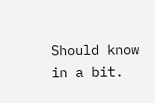Should know in a bit.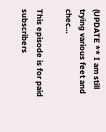(UPDATE ** I am still trying various feet and chec…

This episode is for paid subscribers